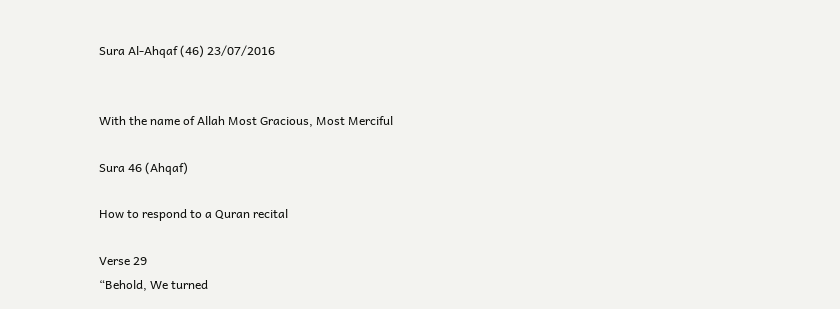Sura Al-Ahqaf (46) 23/07/2016


With the name of Allah Most Gracious, Most Merciful

Sura 46 (Ahqaf)

How to respond to a Quran recital

Verse 29
“Behold, We turned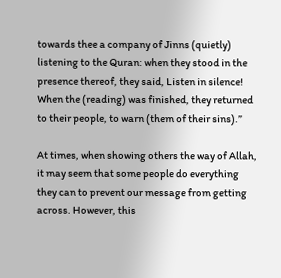towards thee a company of Jinns (quietly) listening to the Quran: when they stood in the presence thereof, they said, Listen in silence! When the (reading) was finished, they returned to their people, to warn (them of their sins).”

At times, when showing others the way of Allah, it may seem that some people do everything they can to prevent our message from getting across. However, this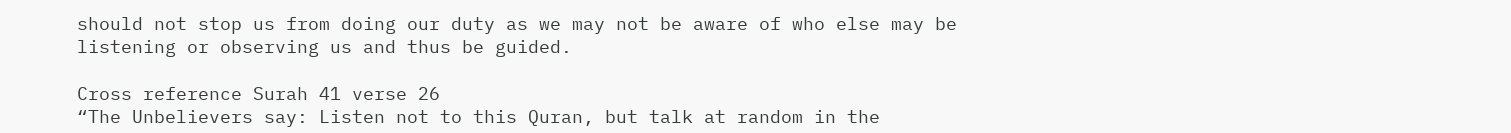should not stop us from doing our duty as we may not be aware of who else may be listening or observing us and thus be guided.

Cross reference Surah 41 verse 26
“The Unbelievers say: Listen not to this Quran, but talk at random in the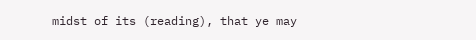midst of its (reading), that ye may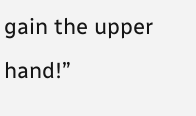gain the upper hand!”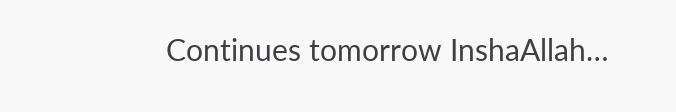Continues tomorrow InshaAllah…